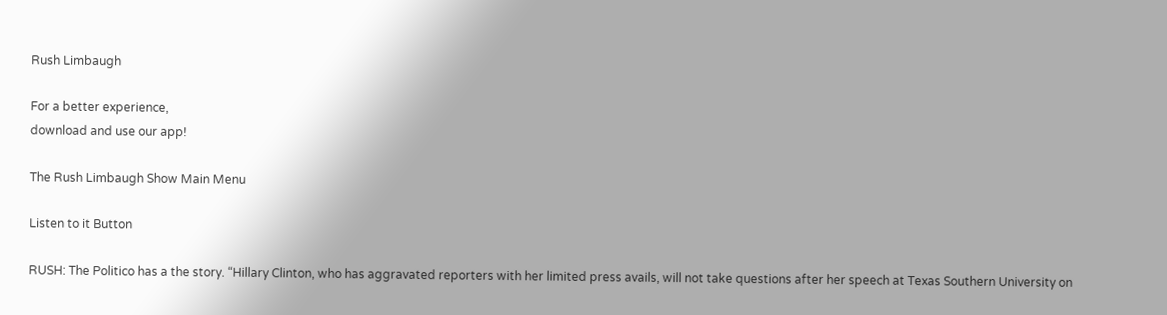Rush Limbaugh

For a better experience,
download and use our app!

The Rush Limbaugh Show Main Menu

Listen to it Button

RUSH: The Politico has a the story. “Hillary Clinton, who has aggravated reporters with her limited press avails, will not take questions after her speech at Texas Southern University on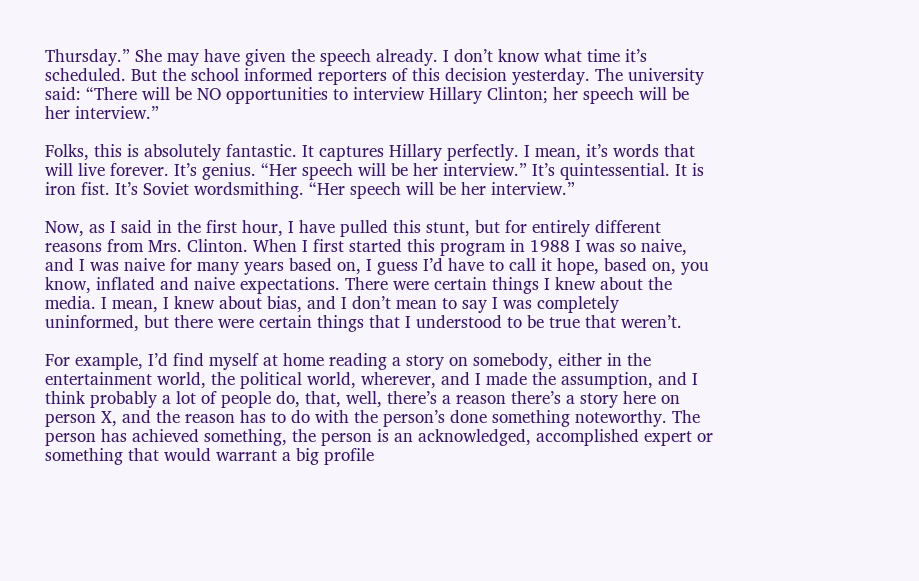Thursday.” She may have given the speech already. I don’t know what time it’s scheduled. But the school informed reporters of this decision yesterday. The university said: “There will be NO opportunities to interview Hillary Clinton; her speech will be her interview.”

Folks, this is absolutely fantastic. It captures Hillary perfectly. I mean, it’s words that will live forever. It’s genius. “Her speech will be her interview.” It’s quintessential. It is iron fist. It’s Soviet wordsmithing. “Her speech will be her interview.”

Now, as I said in the first hour, I have pulled this stunt, but for entirely different reasons from Mrs. Clinton. When I first started this program in 1988 I was so naive, and I was naive for many years based on, I guess I’d have to call it hope, based on, you know, inflated and naive expectations. There were certain things I knew about the media. I mean, I knew about bias, and I don’t mean to say I was completely uninformed, but there were certain things that I understood to be true that weren’t.

For example, I’d find myself at home reading a story on somebody, either in the entertainment world, the political world, wherever, and I made the assumption, and I think probably a lot of people do, that, well, there’s a reason there’s a story here on person X, and the reason has to do with the person’s done something noteworthy. The person has achieved something, the person is an acknowledged, accomplished expert or something that would warrant a big profile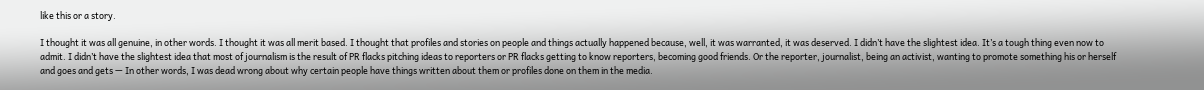like this or a story.

I thought it was all genuine, in other words. I thought it was all merit based. I thought that profiles and stories on people and things actually happened because, well, it was warranted, it was deserved. I didn’t have the slightest idea. It’s a tough thing even now to admit. I didn’t have the slightest idea that most of journalism is the result of PR flacks pitching ideas to reporters or PR flacks getting to know reporters, becoming good friends. Or the reporter, journalist, being an activist, wanting to promote something his or herself and goes and gets — In other words, I was dead wrong about why certain people have things written about them or profiles done on them in the media.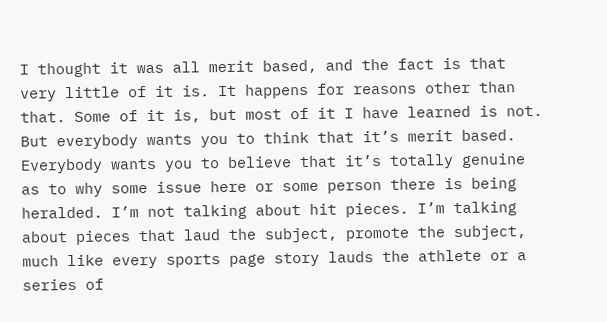I thought it was all merit based, and the fact is that very little of it is. It happens for reasons other than that. Some of it is, but most of it I have learned is not. But everybody wants you to think that it’s merit based. Everybody wants you to believe that it’s totally genuine as to why some issue here or some person there is being heralded. I’m not talking about hit pieces. I’m talking about pieces that laud the subject, promote the subject, much like every sports page story lauds the athlete or a series of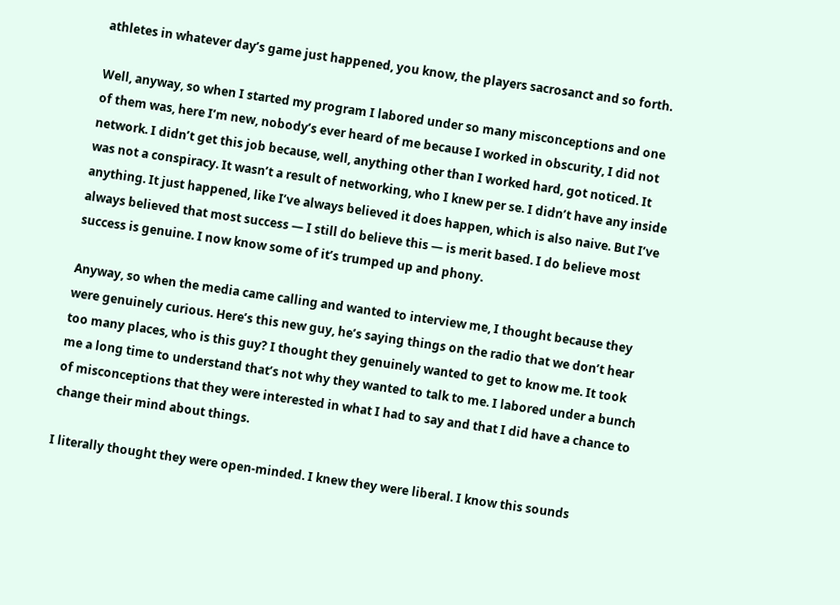athletes in whatever day’s game just happened, you know, the players sacrosanct and so forth.

Well, anyway, so when I started my program I labored under so many misconceptions and one of them was, here I’m new, nobody’s ever heard of me because I worked in obscurity, I did not network. I didn’t get this job because, well, anything other than I worked hard, got noticed. It was not a conspiracy. It wasn’t a result of networking, who I knew per se. I didn’t have any inside anything. It just happened, like I’ve always believed it does happen, which is also naive. But I’ve always believed that most success — I still do believe this — is merit based. I do believe most success is genuine. I now know some of it’s trumped up and phony.

Anyway, so when the media came calling and wanted to interview me, I thought because they were genuinely curious. Here’s this new guy, he’s saying things on the radio that we don’t hear too many places, who is this guy? I thought they genuinely wanted to get to know me. It took me a long time to understand that’s not why they wanted to talk to me. I labored under a bunch of misconceptions that they were interested in what I had to say and that I did have a chance to change their mind about things.

I literally thought they were open-minded. I knew they were liberal. I know this sounds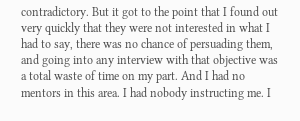contradictory. But it got to the point that I found out very quickly that they were not interested in what I had to say, there was no chance of persuading them, and going into any interview with that objective was a total waste of time on my part. And I had no mentors in this area. I had nobody instructing me. I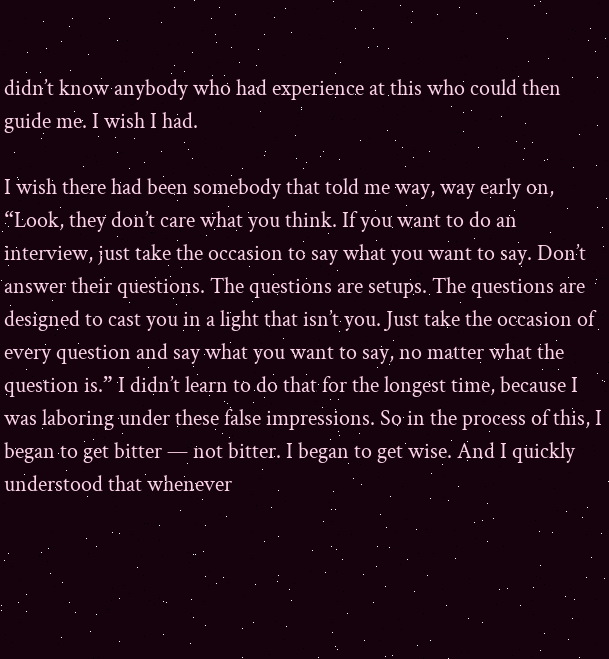didn’t know anybody who had experience at this who could then guide me. I wish I had.

I wish there had been somebody that told me way, way early on, “Look, they don’t care what you think. If you want to do an interview, just take the occasion to say what you want to say. Don’t answer their questions. The questions are setups. The questions are designed to cast you in a light that isn’t you. Just take the occasion of every question and say what you want to say, no matter what the question is.” I didn’t learn to do that for the longest time, because I was laboring under these false impressions. So in the process of this, I began to get bitter — not bitter. I began to get wise. And I quickly understood that whenever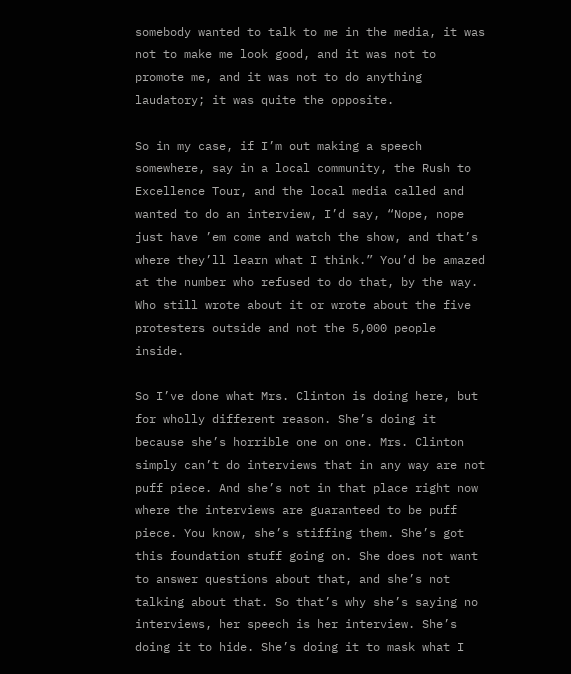somebody wanted to talk to me in the media, it was not to make me look good, and it was not to promote me, and it was not to do anything laudatory; it was quite the opposite.

So in my case, if I’m out making a speech somewhere, say in a local community, the Rush to Excellence Tour, and the local media called and wanted to do an interview, I’d say, “Nope, nope just have ’em come and watch the show, and that’s where they’ll learn what I think.” You’d be amazed at the number who refused to do that, by the way. Who still wrote about it or wrote about the five protesters outside and not the 5,000 people inside.

So I’ve done what Mrs. Clinton is doing here, but for wholly different reason. She’s doing it because she’s horrible one on one. Mrs. Clinton simply can’t do interviews that in any way are not puff piece. And she’s not in that place right now where the interviews are guaranteed to be puff piece. You know, she’s stiffing them. She’s got this foundation stuff going on. She does not want to answer questions about that, and she’s not talking about that. So that’s why she’s saying no interviews, her speech is her interview. She’s doing it to hide. She’s doing it to mask what I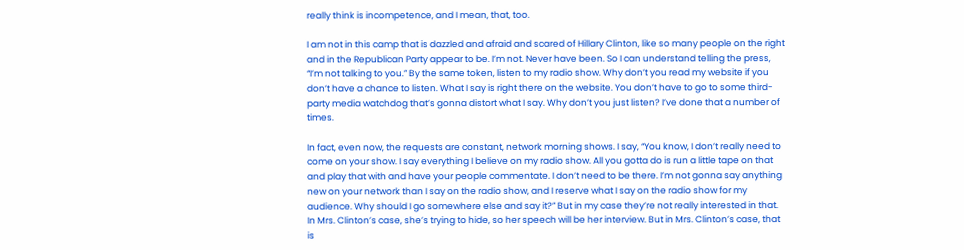really think is incompetence, and I mean, that, too.

I am not in this camp that is dazzled and afraid and scared of Hillary Clinton, like so many people on the right and in the Republican Party appear to be. I’m not. Never have been. So I can understand telling the press, “I’m not talking to you.” By the same token, listen to my radio show. Why don’t you read my website if you don’t have a chance to listen. What I say is right there on the website. You don’t have to go to some third-party media watchdog that’s gonna distort what I say. Why don’t you just listen? I’ve done that a number of times.

In fact, even now, the requests are constant, network morning shows. I say, “You know, I don’t really need to come on your show. I say everything I believe on my radio show. All you gotta do is run a little tape on that and play that with and have your people commentate. I don’t need to be there. I’m not gonna say anything new on your network than I say on the radio show, and I reserve what I say on the radio show for my audience. Why should I go somewhere else and say it?” But in my case they’re not really interested in that. In Mrs. Clinton’s case, she’s trying to hide, so her speech will be her interview. But in Mrs. Clinton’s case, that is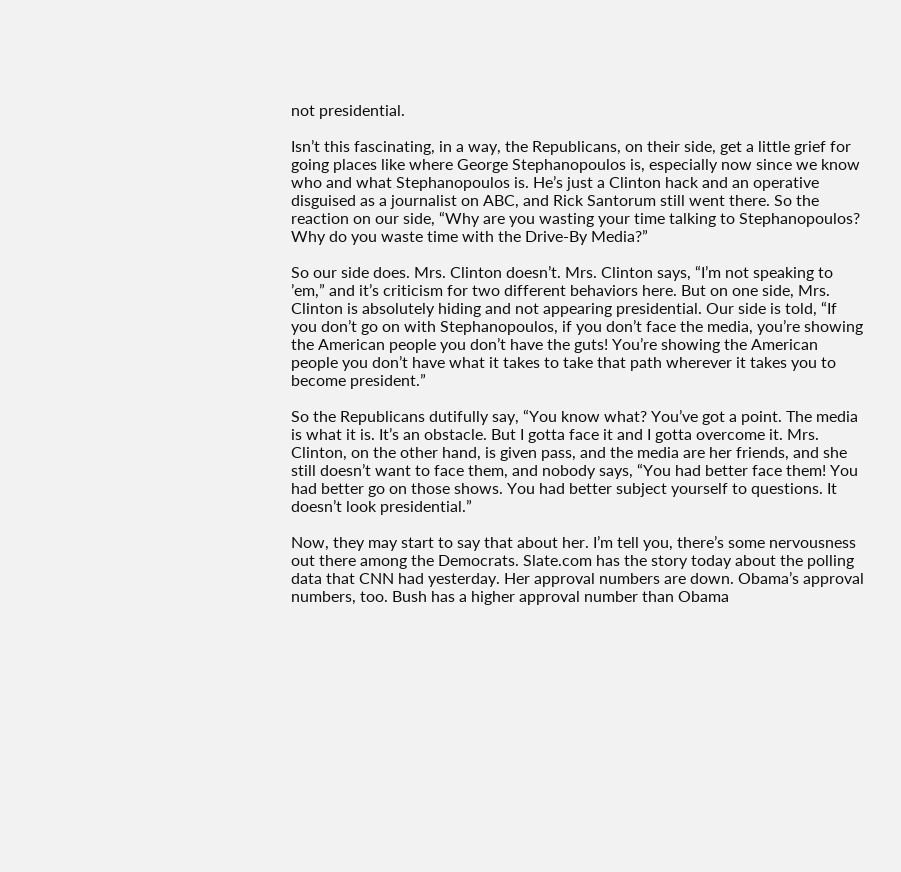not presidential.

Isn’t this fascinating, in a way, the Republicans, on their side, get a little grief for going places like where George Stephanopoulos is, especially now since we know who and what Stephanopoulos is. He’s just a Clinton hack and an operative disguised as a journalist on ABC, and Rick Santorum still went there. So the reaction on our side, “Why are you wasting your time talking to Stephanopoulos? Why do you waste time with the Drive-By Media?”

So our side does. Mrs. Clinton doesn’t. Mrs. Clinton says, “I’m not speaking to ’em,” and it’s criticism for two different behaviors here. But on one side, Mrs. Clinton is absolutely hiding and not appearing presidential. Our side is told, “If you don’t go on with Stephanopoulos, if you don’t face the media, you’re showing the American people you don’t have the guts! You’re showing the American people you don’t have what it takes to take that path wherever it takes you to become president.”

So the Republicans dutifully say, “You know what? You’ve got a point. The media is what it is. It’s an obstacle. But I gotta face it and I gotta overcome it. Mrs. Clinton, on the other hand, is given pass, and the media are her friends, and she still doesn’t want to face them, and nobody says, “You had better face them! You had better go on those shows. You had better subject yourself to questions. It doesn’t look presidential.”

Now, they may start to say that about her. I’m tell you, there’s some nervousness out there among the Democrats. Slate.com has the story today about the polling data that CNN had yesterday. Her approval numbers are down. Obama’s approval numbers, too. Bush has a higher approval number than Obama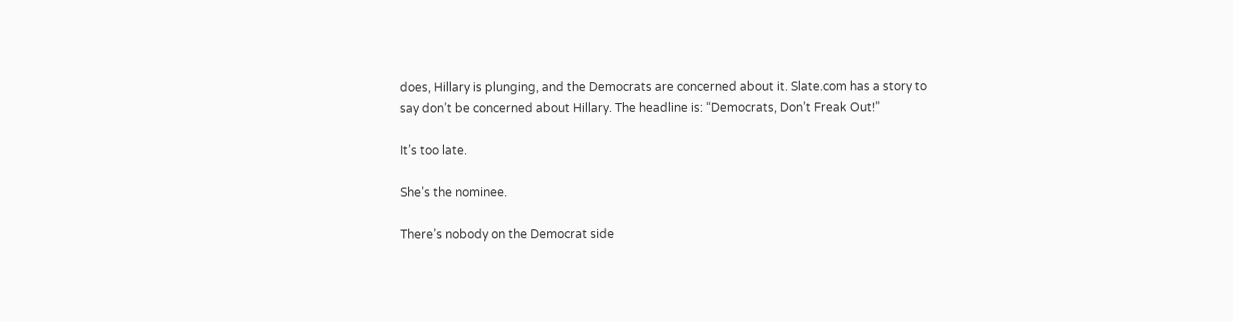does, Hillary is plunging, and the Democrats are concerned about it. Slate.com has a story to say don’t be concerned about Hillary. The headline is: “Democrats, Don’t Freak Out!”

It’s too late.

She’s the nominee.

There’s nobody on the Democrat side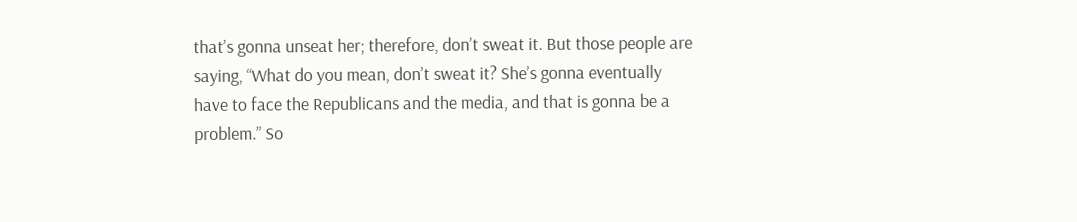that’s gonna unseat her; therefore, don’t sweat it. But those people are saying, “What do you mean, don’t sweat it? She’s gonna eventually have to face the Republicans and the media, and that is gonna be a problem.” So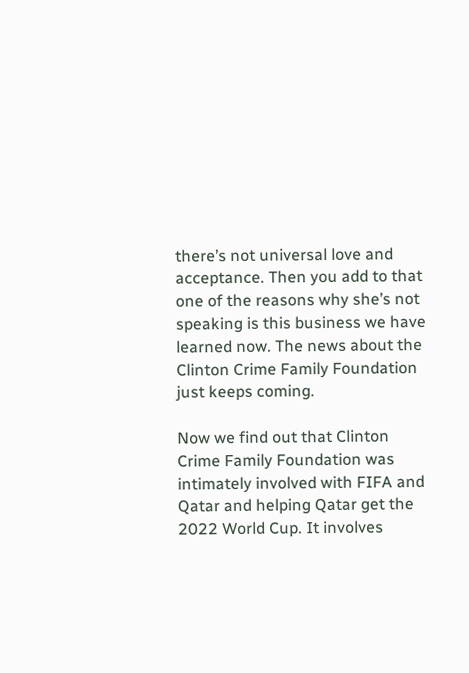there’s not universal love and acceptance. Then you add to that one of the reasons why she’s not speaking is this business we have learned now. The news about the Clinton Crime Family Foundation just keeps coming.

Now we find out that Clinton Crime Family Foundation was intimately involved with FIFA and Qatar and helping Qatar get the 2022 World Cup. It involves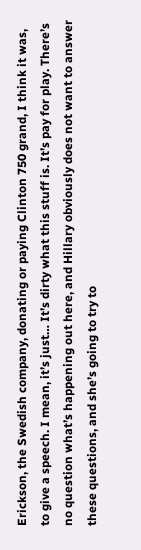Erickson, the Swedish company, donating or paying Clinton 750 grand, I think it was, to give a speech. I mean, it’s just… It’s dirty what this stuff is. It’s pay for play. There’s no question what’s happening out here, and Hillary obviously does not want to answer these questions, and she’s going to try to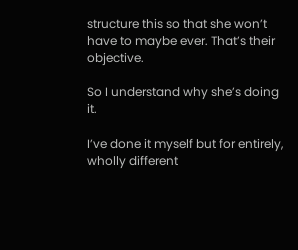structure this so that she won’t have to maybe ever. That’s their objective.

So I understand why she’s doing it.

I’ve done it myself but for entirely, wholly different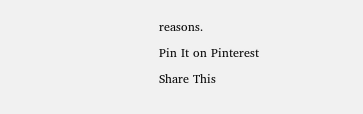reasons.

Pin It on Pinterest

Share This